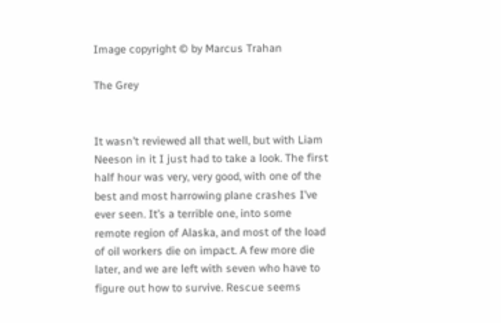Image copyright © by Marcus Trahan

The Grey


It wasn’t reviewed all that well, but with Liam Neeson in it I just had to take a look. The first half hour was very, very good, with one of the best and most harrowing plane crashes I’ve ever seen. It’s a terrible one, into some remote region of Alaska, and most of the load of oil workers die on impact. A few more die later, and we are left with seven who have to figure out how to survive. Rescue seems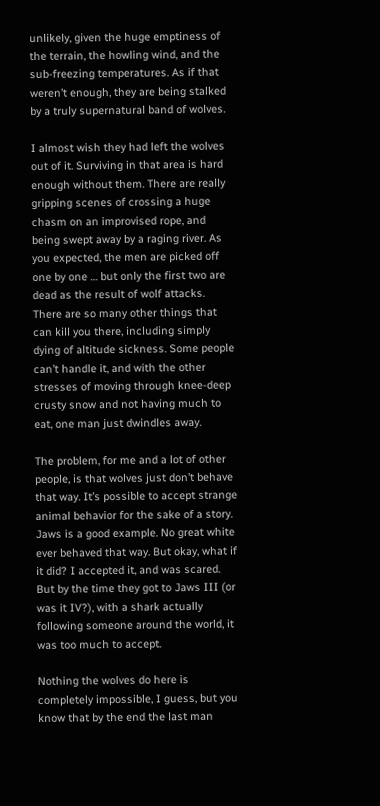unlikely, given the huge emptiness of the terrain, the howling wind, and the sub-freezing temperatures. As if that weren’t enough, they are being stalked by a truly supernatural band of wolves.

I almost wish they had left the wolves out of it. Surviving in that area is hard enough without them. There are really gripping scenes of crossing a huge chasm on an improvised rope, and being swept away by a raging river. As you expected, the men are picked off one by one … but only the first two are dead as the result of wolf attacks. There are so many other things that can kill you there, including simply dying of altitude sickness. Some people can’t handle it, and with the other stresses of moving through knee-deep crusty snow and not having much to eat, one man just dwindles away.

The problem, for me and a lot of other people, is that wolves just don’t behave that way. It’s possible to accept strange animal behavior for the sake of a story. Jaws is a good example. No great white ever behaved that way. But okay, what if it did? I accepted it, and was scared. But by the time they got to Jaws III (or was it IV?), with a shark actually following someone around the world, it was too much to accept.

Nothing the wolves do here is completely impossible, I guess, but you know that by the end the last man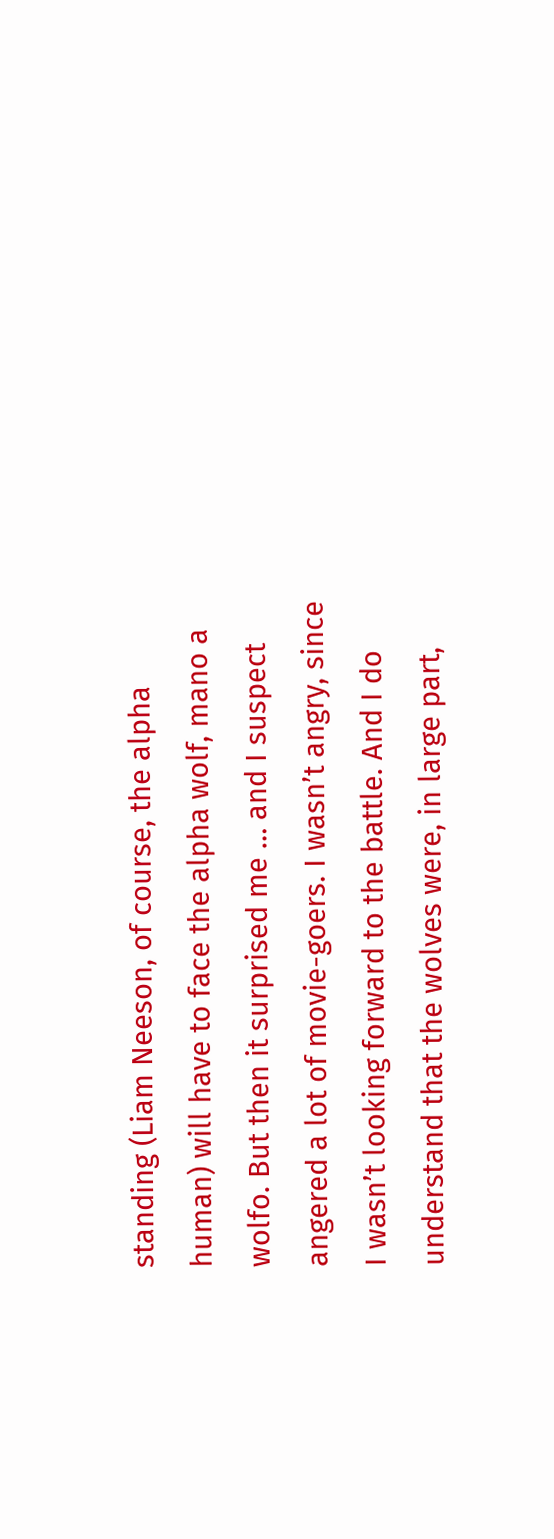standing (Liam Neeson, of course, the alpha human) will have to face the alpha wolf, mano a wolfo. But then it surprised me … and I suspect angered a lot of movie-goers. I wasn’t angry, since I wasn’t looking forward to the battle. And I do understand that the wolves were, in large part,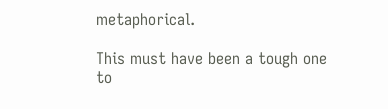metaphorical.

This must have been a tough one to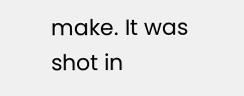make. It was shot in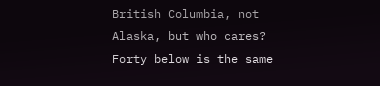British Columbia, not Alaska, but who cares? Forty below is the same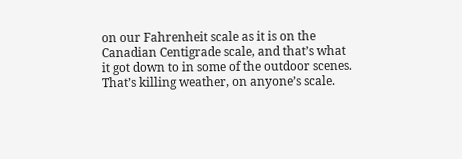on our Fahrenheit scale as it is on the Canadian Centigrade scale, and that’s what it got down to in some of the outdoor scenes. That’s killing weather, on anyone’s scale.